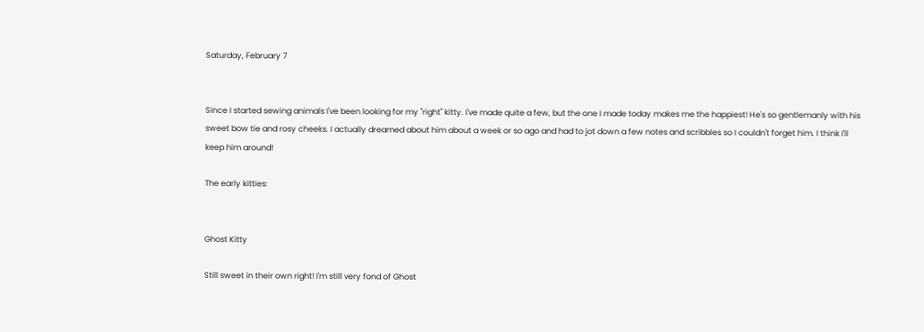Saturday, February 7


Since I started sewing animals I've been looking for my "right" kitty. I've made quite a few, but the one I made today makes me the happiest! He's so gentlemanly with his sweet bow tie and rosy cheeks. I actually dreamed about him about a week or so ago and had to jot down a few notes and scribbles so I couldn't forget him. I think I'll keep him around!

The early kitties:


Ghost Kitty

Still sweet in their own right! I'm still very fond of Ghost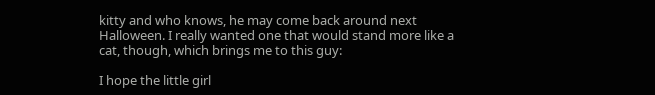kitty and who knows, he may come back around next Halloween. I really wanted one that would stand more like a cat, though, which brings me to this guy:

I hope the little girl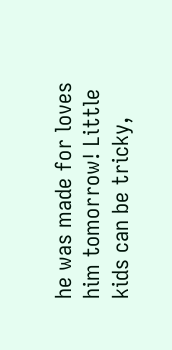he was made for loves him tomorrow! Little kids can be tricky,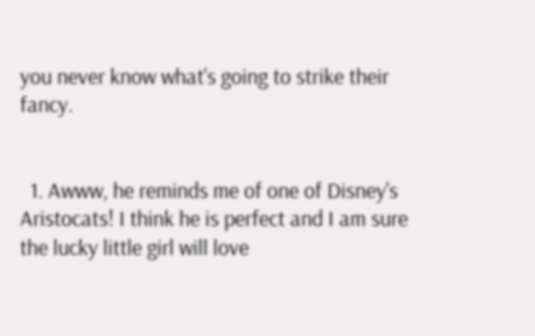you never know what's going to strike their fancy.


  1. Awww, he reminds me of one of Disney's Aristocats! I think he is perfect and I am sure the lucky little girl will love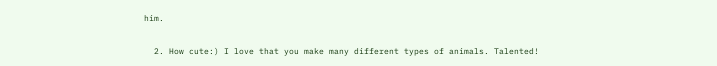him.

  2. How cute:) I love that you make many different types of animals. Talented!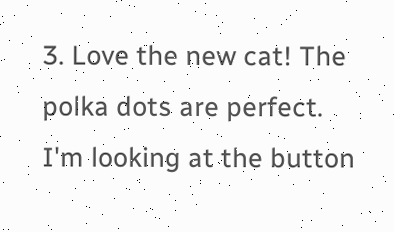3. Love the new cat! The polka dots are perfect. I'm looking at the button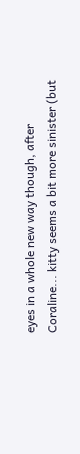eyes in a whole new way though, after Coraline... kitty seems a bit more sinister (but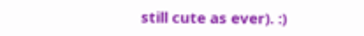still cute as ever). :)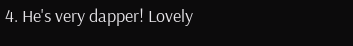4. He's very dapper! Lovely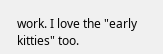work. I love the "early kitties" too.